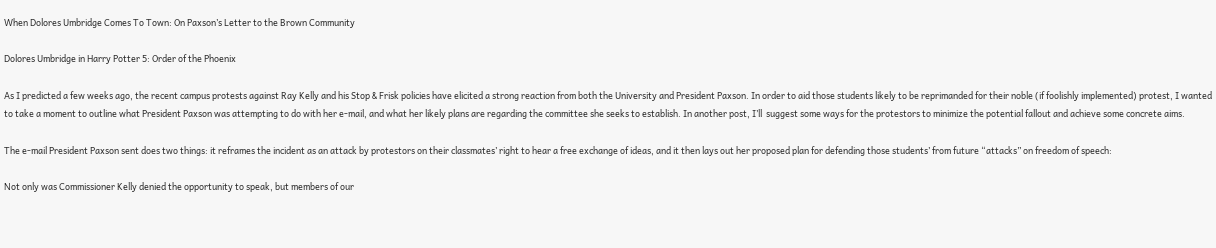When Dolores Umbridge Comes To Town: On Paxson’s Letter to the Brown Community

Dolores Umbridge in Harry Potter 5: Order of the Phoenix

As I predicted a few weeks ago, the recent campus protests against Ray Kelly and his Stop & Frisk policies have elicited a strong reaction from both the University and President Paxson. In order to aid those students likely to be reprimanded for their noble (if foolishly implemented) protest, I wanted to take a moment to outline what President Paxson was attempting to do with her e-mail, and what her likely plans are regarding the committee she seeks to establish. In another post, I’ll  suggest some ways for the protestors to minimize the potential fallout and achieve some concrete aims.

The e-mail President Paxson sent does two things: it reframes the incident as an attack by protestors on their classmates’ right to hear a free exchange of ideas, and it then lays out her proposed plan for defending those students’ from future “attacks” on freedom of speech:

Not only was Commissioner Kelly denied the opportunity to speak, but members of our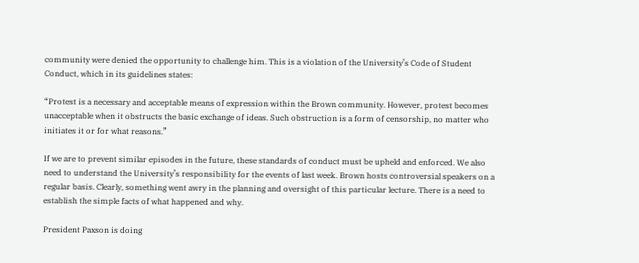community were denied the opportunity to challenge him. This is a violation of the University’s Code of Student Conduct, which in its guidelines states:

“Protest is a necessary and acceptable means of expression within the Brown community. However, protest becomes unacceptable when it obstructs the basic exchange of ideas. Such obstruction is a form of censorship, no matter who initiates it or for what reasons.”

If we are to prevent similar episodes in the future, these standards of conduct must be upheld and enforced. We also need to understand the University’s responsibility for the events of last week. Brown hosts controversial speakers on a regular basis. Clearly, something went awry in the planning and oversight of this particular lecture. There is a need to establish the simple facts of what happened and why.

President Paxson is doing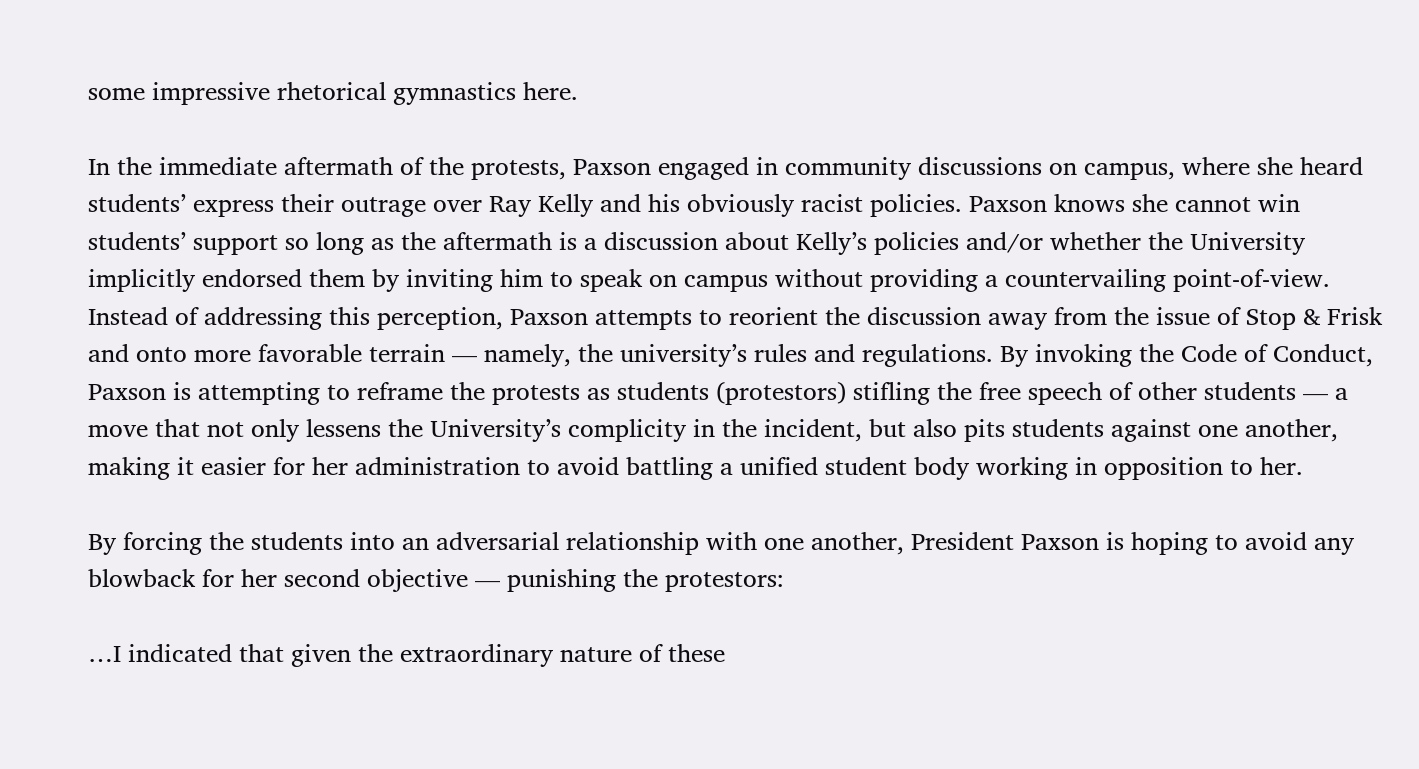some impressive rhetorical gymnastics here.

In the immediate aftermath of the protests, Paxson engaged in community discussions on campus, where she heard students’ express their outrage over Ray Kelly and his obviously racist policies. Paxson knows she cannot win students’ support so long as the aftermath is a discussion about Kelly’s policies and/or whether the University implicitly endorsed them by inviting him to speak on campus without providing a countervailing point-of-view. Instead of addressing this perception, Paxson attempts to reorient the discussion away from the issue of Stop & Frisk and onto more favorable terrain — namely, the university’s rules and regulations. By invoking the Code of Conduct, Paxson is attempting to reframe the protests as students (protestors) stifling the free speech of other students — a move that not only lessens the University’s complicity in the incident, but also pits students against one another, making it easier for her administration to avoid battling a unified student body working in opposition to her.

By forcing the students into an adversarial relationship with one another, President Paxson is hoping to avoid any blowback for her second objective — punishing the protestors:

…I indicated that given the extraordinary nature of these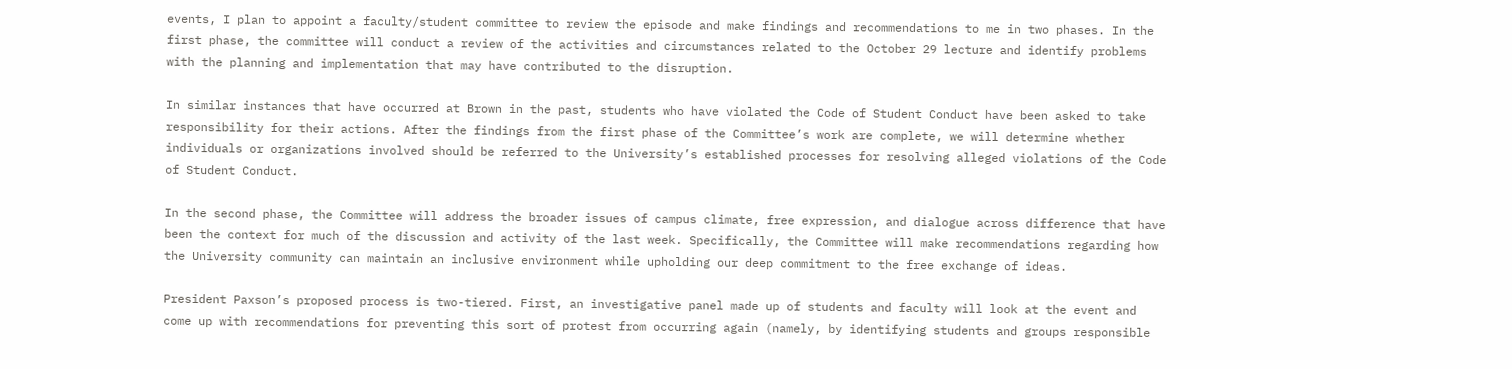events, I plan to appoint a faculty/student committee to review the episode and make findings and recommendations to me in two phases. In the first phase, the committee will conduct a review of the activities and circumstances related to the October 29 lecture and identify problems with the planning and implementation that may have contributed to the disruption.

In similar instances that have occurred at Brown in the past, students who have violated the Code of Student Conduct have been asked to take responsibility for their actions. After the findings from the first phase of the Committee’s work are complete, we will determine whether individuals or organizations involved should be referred to the University’s established processes for resolving alleged violations of the Code of Student Conduct.

In the second phase, the Committee will address the broader issues of campus climate, free expression, and dialogue across difference that have been the context for much of the discussion and activity of the last week. Specifically, the Committee will make recommendations regarding how the University community can maintain an inclusive environment while upholding our deep commitment to the free exchange of ideas.

President Paxson’s proposed process is two-tiered. First, an investigative panel made up of students and faculty will look at the event and come up with recommendations for preventing this sort of protest from occurring again (namely, by identifying students and groups responsible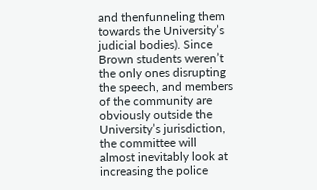and thenfunneling them towards the University’s judicial bodies). Since Brown students weren’t the only ones disrupting the speech, and members of the community are obviously outside the University’s jurisdiction, the committee will almost inevitably look at increasing the police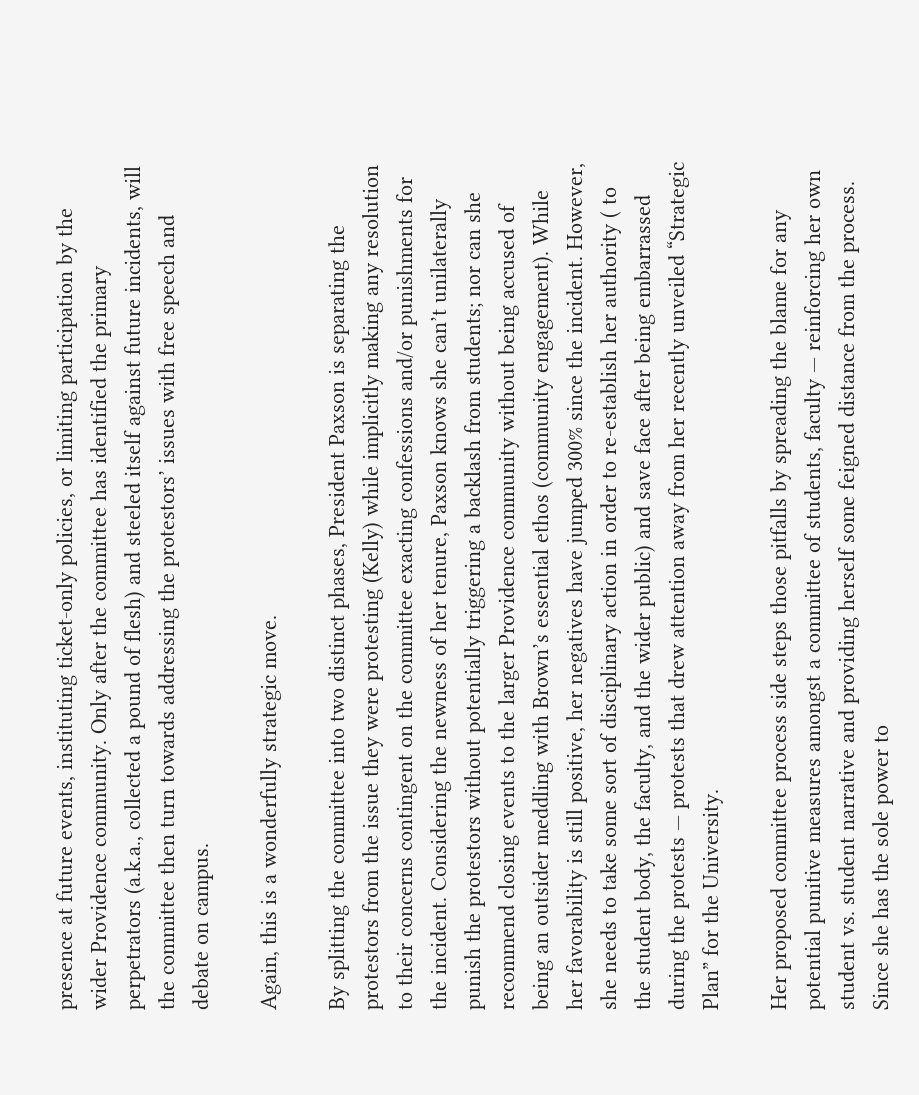presence at future events, instituting ticket-only policies, or limiting participation by the wider Providence community. Only after the committee has identified the primary perpetrators (a.k.a., collected a pound of flesh) and steeled itself against future incidents, will the committee then turn towards addressing the protestors’ issues with free speech and debate on campus.

Again, this is a wonderfully strategic move.

By splitting the committee into two distinct phases, President Paxson is separating the protestors from the issue they were protesting (Kelly) while implicitly making any resolution to their concerns contingent on the committee exacting confessions and/or punishments for the incident. Considering the newness of her tenure, Paxson knows she can’t unilaterally punish the protestors without potentially triggering a backlash from students; nor can she recommend closing events to the larger Providence community without being accused of being an outsider meddling with Brown’s essential ethos (community engagement). While her favorability is still positive, her negatives have jumped 300% since the incident. However, she needs to take some sort of disciplinary action in order to re-establish her authority ( to the student body, the faculty, and the wider public) and save face after being embarrassed during the protests — protests that drew attention away from her recently unveiled “Strategic Plan” for the University.

Her proposed committee process side steps those pitfalls by spreading the blame for any potential punitive measures amongst a committee of students, faculty — reinforcing her own student vs. student narrative and providing herself some feigned distance from the process. Since she has the sole power to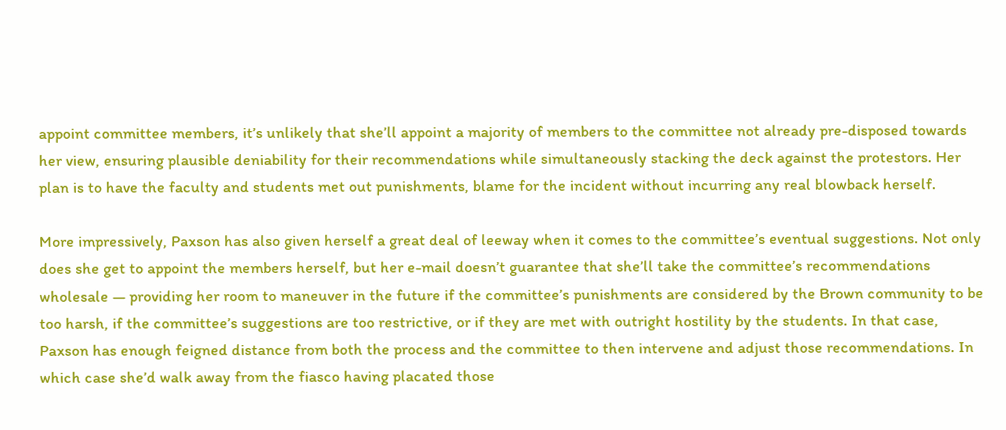appoint committee members, it’s unlikely that she’ll appoint a majority of members to the committee not already pre-disposed towards her view, ensuring plausible deniability for their recommendations while simultaneously stacking the deck against the protestors. Her plan is to have the faculty and students met out punishments, blame for the incident without incurring any real blowback herself.

More impressively, Paxson has also given herself a great deal of leeway when it comes to the committee’s eventual suggestions. Not only does she get to appoint the members herself, but her e-mail doesn’t guarantee that she’ll take the committee’s recommendations wholesale — providing her room to maneuver in the future if the committee’s punishments are considered by the Brown community to be too harsh, if the committee’s suggestions are too restrictive, or if they are met with outright hostility by the students. In that case, Paxson has enough feigned distance from both the process and the committee to then intervene and adjust those recommendations. In which case she’d walk away from the fiasco having placated those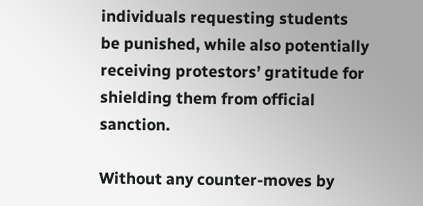individuals requesting students be punished, while also potentially receiving protestors’ gratitude for shielding them from official sanction.

Without any counter-moves by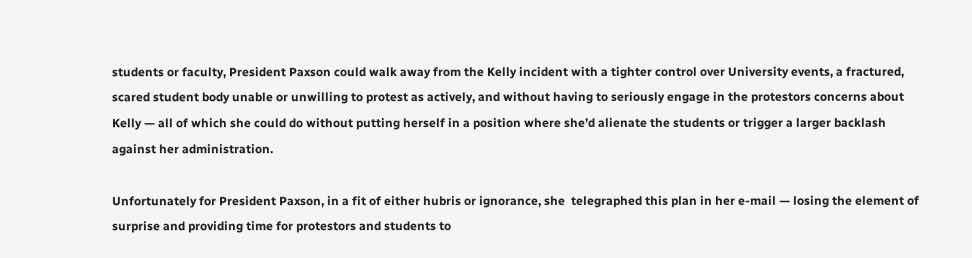students or faculty, President Paxson could walk away from the Kelly incident with a tighter control over University events, a fractured, scared student body unable or unwilling to protest as actively, and without having to seriously engage in the protestors concerns about Kelly — all of which she could do without putting herself in a position where she’d alienate the students or trigger a larger backlash against her administration.

Unfortunately for President Paxson, in a fit of either hubris or ignorance, she  telegraphed this plan in her e-mail — losing the element of surprise and providing time for protestors and students to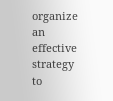organize an effective strategy to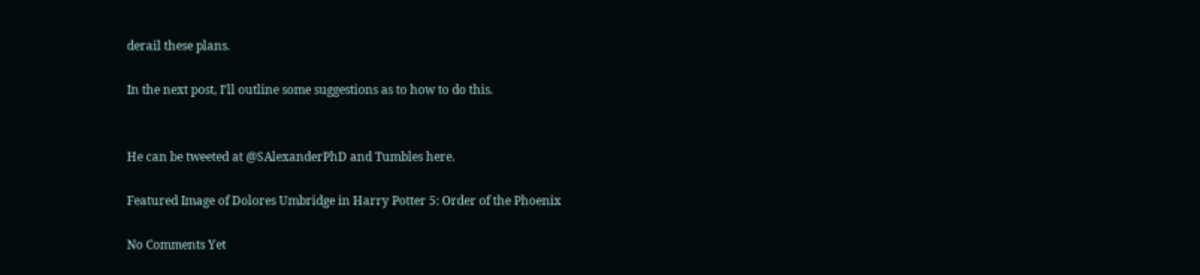derail these plans.

In the next post, I’ll outline some suggestions as to how to do this.


He can be tweeted at @SAlexanderPhD and Tumbles here.

Featured Image of Dolores Umbridge in Harry Potter 5: Order of the Phoenix

No Comments Yet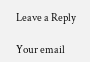Leave a Reply

Your email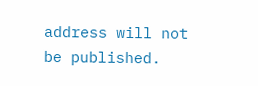address will not be published.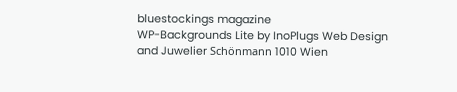bluestockings magazine
WP-Backgrounds Lite by InoPlugs Web Design and Juwelier Schönmann 1010 Wien